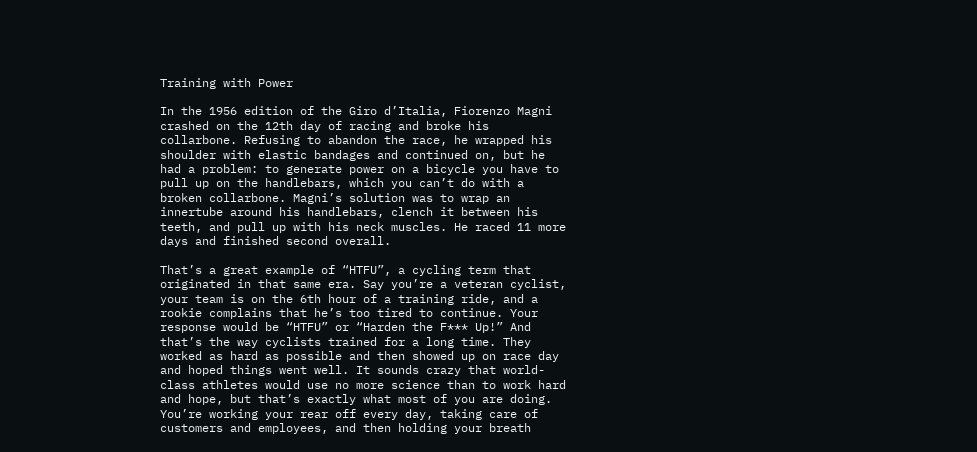Training with Power

In the 1956 edition of the Giro d’Italia, Fiorenzo Magni crashed on the 12th day of racing and broke his collarbone. Refusing to abandon the race, he wrapped his shoulder with elastic bandages and continued on, but he had a problem: to generate power on a bicycle you have to pull up on the handlebars, which you can’t do with a broken collarbone. Magni’s solution was to wrap an innertube around his handlebars, clench it between his teeth, and pull up with his neck muscles. He raced 11 more days and finished second overall.

That’s a great example of “HTFU”, a cycling term that originated in that same era. Say you’re a veteran cyclist, your team is on the 6th hour of a training ride, and a rookie complains that he’s too tired to continue. Your response would be “HTFU” or “Harden the F*** Up!” And that’s the way cyclists trained for a long time. They worked as hard as possible and then showed up on race day and hoped things went well. It sounds crazy that world-class athletes would use no more science than to work hard and hope, but that’s exactly what most of you are doing. You’re working your rear off every day, taking care of customers and employees, and then holding your breath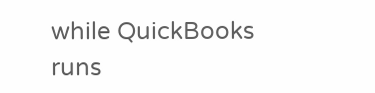while QuickBooks runs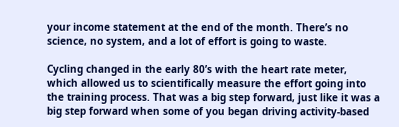your income statement at the end of the month. There’s no science, no system, and a lot of effort is going to waste.

Cycling changed in the early 80’s with the heart rate meter, which allowed us to scientifically measure the effort going into the training process. That was a big step forward, just like it was a big step forward when some of you began driving activity-based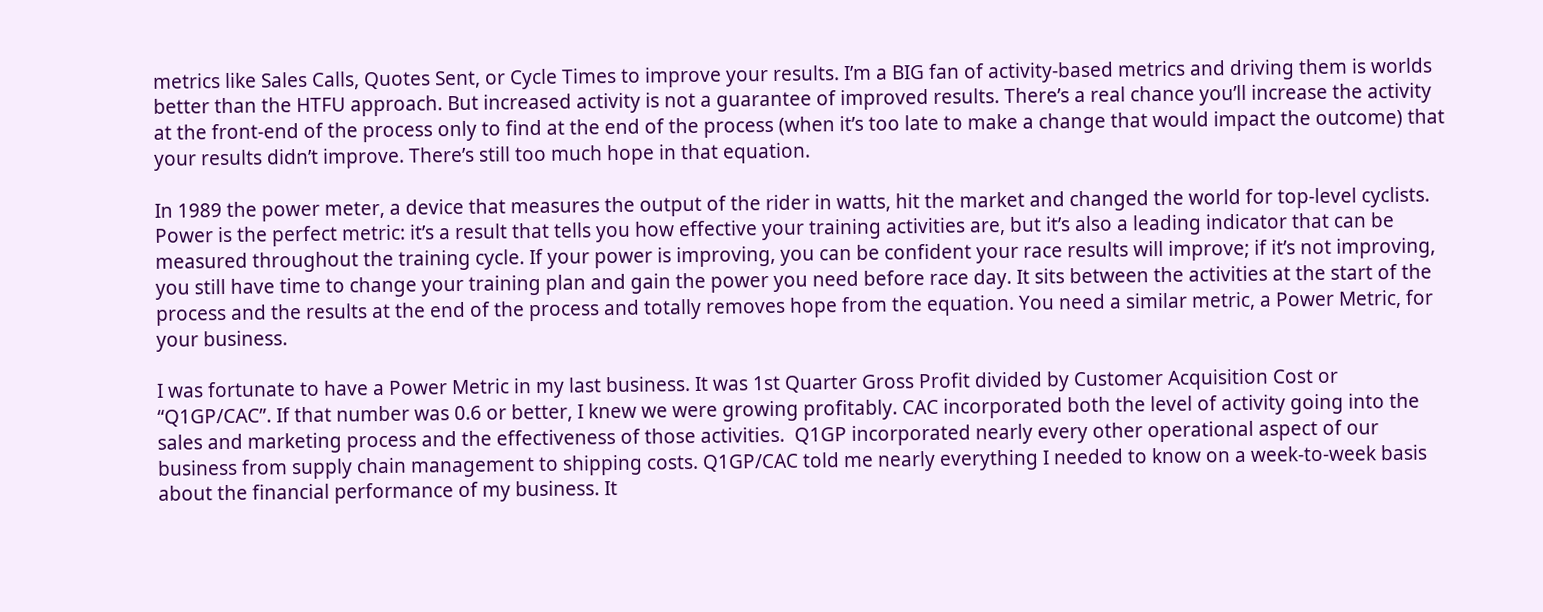metrics like Sales Calls, Quotes Sent, or Cycle Times to improve your results. I’m a BIG fan of activity-based metrics and driving them is worlds better than the HTFU approach. But increased activity is not a guarantee of improved results. There’s a real chance you’ll increase the activity at the front-end of the process only to find at the end of the process (when it’s too late to make a change that would impact the outcome) that your results didn’t improve. There’s still too much hope in that equation.

In 1989 the power meter, a device that measures the output of the rider in watts, hit the market and changed the world for top-level cyclists. Power is the perfect metric: it’s a result that tells you how effective your training activities are, but it’s also a leading indicator that can be measured throughout the training cycle. If your power is improving, you can be confident your race results will improve; if it’s not improving, you still have time to change your training plan and gain the power you need before race day. It sits between the activities at the start of the process and the results at the end of the process and totally removes hope from the equation. You need a similar metric, a Power Metric, for your business.

I was fortunate to have a Power Metric in my last business. It was 1st Quarter Gross Profit divided by Customer Acquisition Cost or “Q1GP/CAC”. If that number was 0.6 or better, I knew we were growing profitably. CAC incorporated both the level of activity going into the sales and marketing process and the effectiveness of those activities.  Q1GP incorporated nearly every other operational aspect of our business from supply chain management to shipping costs. Q1GP/CAC told me nearly everything I needed to know on a week-to-week basis about the financial performance of my business. It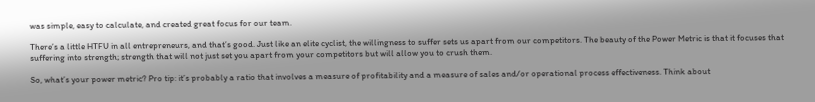was simple, easy to calculate, and created great focus for our team.

There’s a little HTFU in all entrepreneurs, and that’s good. Just like an elite cyclist, the willingness to suffer sets us apart from our competitors. The beauty of the Power Metric is that it focuses that suffering into strength; strength that will not just set you apart from your competitors but will allow you to crush them.

So, what’s your power metric? Pro tip: it’s probably a ratio that involves a measure of profitability and a measure of sales and/or operational process effectiveness. Think about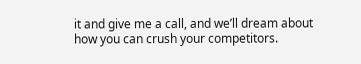it and give me a call, and we’ll dream about how you can crush your competitors.